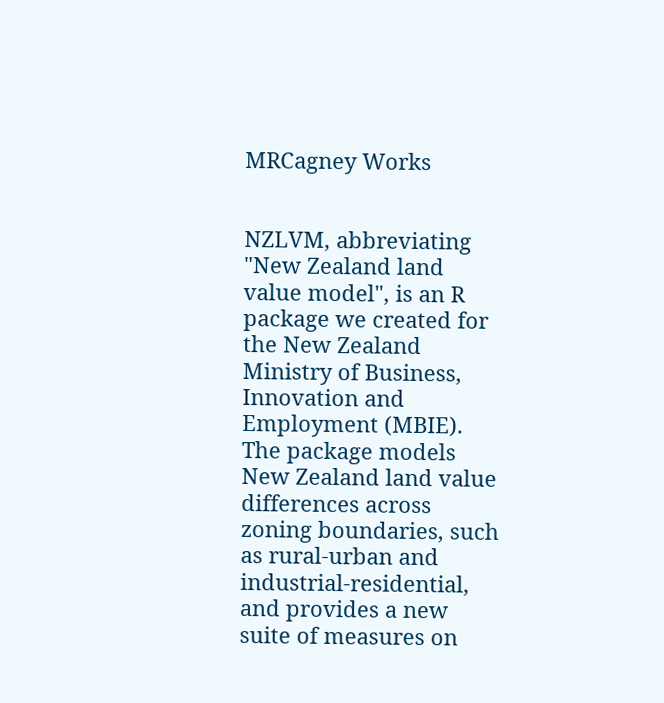MRCagney Works


NZLVM, abbreviating "New Zealand land value model", is an R package we created for the New Zealand Ministry of Business, Innovation and Employment (MBIE). The package models New Zealand land value differences across zoning boundaries, such as rural-urban and industrial-residential, and provides a new suite of measures on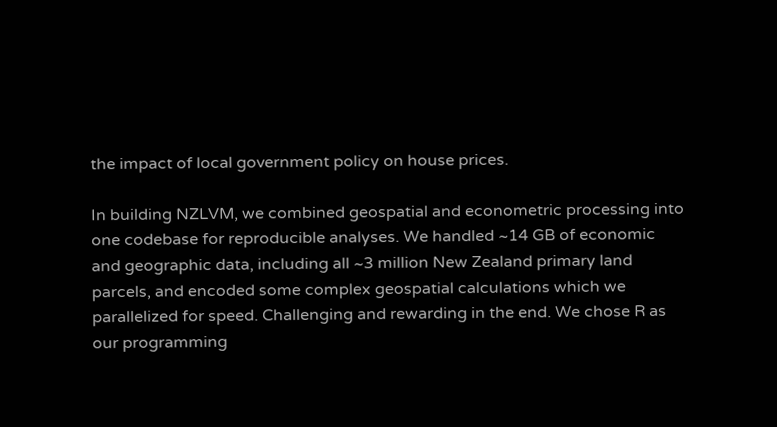the impact of local government policy on house prices.

In building NZLVM, we combined geospatial and econometric processing into one codebase for reproducible analyses. We handled ~14 GB of economic and geographic data, including all ~3 million New Zealand primary land parcels, and encoded some complex geospatial calculations which we parallelized for speed. Challenging and rewarding in the end. We chose R as our programming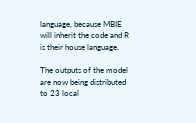language, because MBIE will inherit the code and R is their house language.

The outputs of the model are now being distributed to 23 local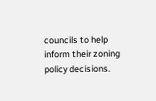councils to help inform their zoning policy decisions.